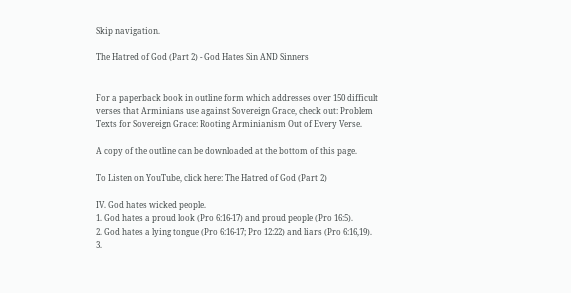Skip navigation.

The Hatred of God (Part 2) - God Hates Sin AND Sinners


For a paperback book in outline form which addresses over 150 difficult verses that Arminians use against Sovereign Grace, check out: Problem Texts for Sovereign Grace: Rooting Arminianism Out of Every Verse.

A copy of the outline can be downloaded at the bottom of this page.

To Listen on YouTube, click here: The Hatred of God (Part 2)

IV. God hates wicked people.
1. God hates a proud look (Pro 6:16-17) and proud people (Pro 16:5).
2. God hates a lying tongue (Pro 6:16-17; Pro 12:22) and liars (Pro 6:16,19).
3.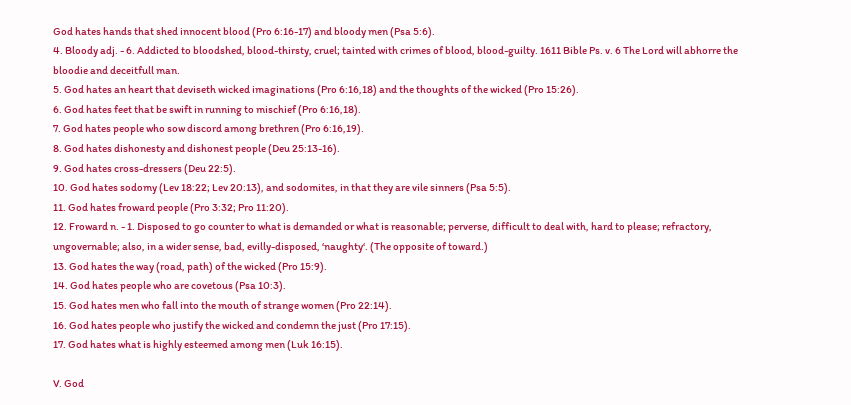God hates hands that shed innocent blood (Pro 6:16-17) and bloody men (Psa 5:6).
4. Bloody adj. - 6. Addicted to bloodshed, blood-thirsty, cruel; tainted with crimes of blood, blood-guilty. 1611 Bible Ps. v. 6 The Lord will abhorre the bloodie and deceitfull man.
5. God hates an heart that deviseth wicked imaginations (Pro 6:16,18) and the thoughts of the wicked (Pro 15:26).
6. God hates feet that be swift in running to mischief (Pro 6:16,18).
7. God hates people who sow discord among brethren (Pro 6:16,19).
8. God hates dishonesty and dishonest people (Deu 25:13-16).
9. God hates cross-dressers (Deu 22:5).
10. God hates sodomy (Lev 18:22; Lev 20:13), and sodomites, in that they are vile sinners (Psa 5:5).
11. God hates froward people (Pro 3:32; Pro 11:20).
12. Froward n. - 1. Disposed to go counter to what is demanded or what is reasonable; perverse, difficult to deal with, hard to please; refractory, ungovernable; also, in a wider sense, bad, evilly-disposed, ‘naughty‘. (The opposite of toward.)
13. God hates the way (road, path) of the wicked (Pro 15:9).
14. God hates people who are covetous (Psa 10:3).
15. God hates men who fall into the mouth of strange women (Pro 22:14).
16. God hates people who justify the wicked and condemn the just (Pro 17:15).
17. God hates what is highly esteemed among men (Luk 16:15).

V. God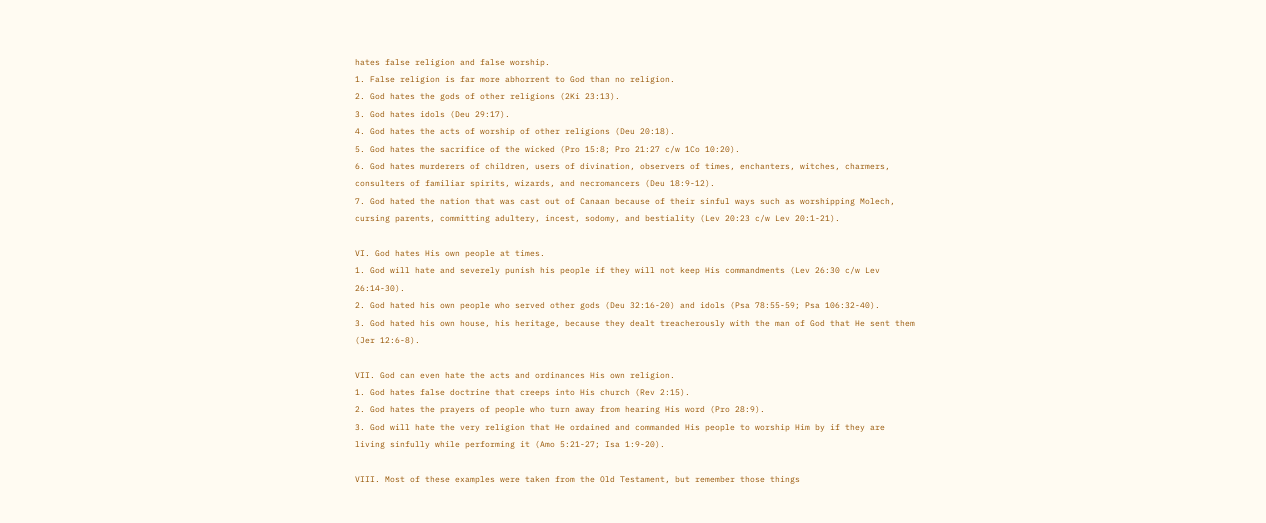hates false religion and false worship.
1. False religion is far more abhorrent to God than no religion.
2. God hates the gods of other religions (2Ki 23:13).
3. God hates idols (Deu 29:17).
4. God hates the acts of worship of other religions (Deu 20:18).
5. God hates the sacrifice of the wicked (Pro 15:8; Pro 21:27 c/w 1Co 10:20).
6. God hates murderers of children, users of divination, observers of times, enchanters, witches, charmers, consulters of familiar spirits, wizards, and necromancers (Deu 18:9-12).
7. God hated the nation that was cast out of Canaan because of their sinful ways such as worshipping Molech, cursing parents, committing adultery, incest, sodomy, and bestiality (Lev 20:23 c/w Lev 20:1-21).

VI. God hates His own people at times.
1. God will hate and severely punish his people if they will not keep His commandments (Lev 26:30 c/w Lev 26:14-30).
2. God hated his own people who served other gods (Deu 32:16-20) and idols (Psa 78:55-59; Psa 106:32-40).
3. God hated his own house, his heritage, because they dealt treacherously with the man of God that He sent them (Jer 12:6-8).

VII. God can even hate the acts and ordinances His own religion.
1. God hates false doctrine that creeps into His church (Rev 2:15).
2. God hates the prayers of people who turn away from hearing His word (Pro 28:9).
3. God will hate the very religion that He ordained and commanded His people to worship Him by if they are living sinfully while performing it (Amo 5:21-27; Isa 1:9-20).

VIII. Most of these examples were taken from the Old Testament, but remember those things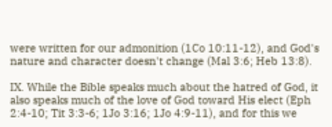were written for our admonition (1Co 10:11-12), and God's nature and character doesn't change (Mal 3:6; Heb 13:8).

IX. While the Bible speaks much about the hatred of God, it also speaks much of the love of God toward His elect (Eph 2:4-10; Tit 3:3-6; 1Jo 3:16; 1Jo 4:9-11), and for this we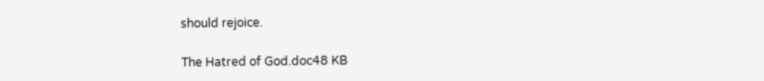should rejoice.

The Hatred of God.doc48 KB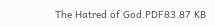The Hatred of God.PDF83.87 KB